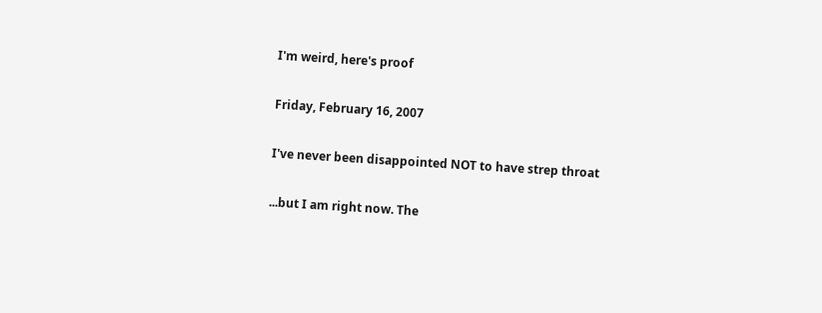I'm weird, here's proof

Friday, February 16, 2007

I've never been disappointed NOT to have strep throat

...but I am right now. The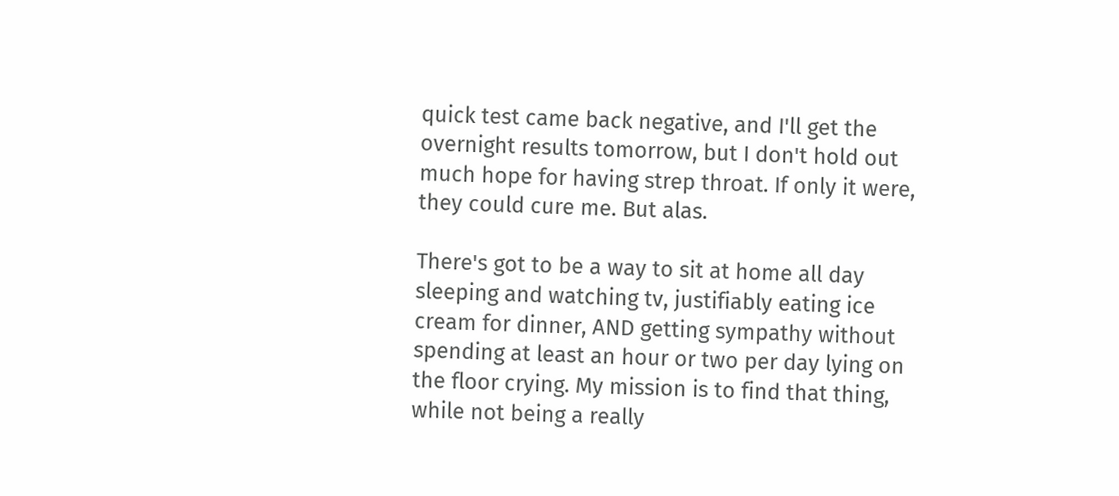quick test came back negative, and I'll get the overnight results tomorrow, but I don't hold out much hope for having strep throat. If only it were, they could cure me. But alas.

There's got to be a way to sit at home all day sleeping and watching tv, justifiably eating ice cream for dinner, AND getting sympathy without spending at least an hour or two per day lying on the floor crying. My mission is to find that thing, while not being a really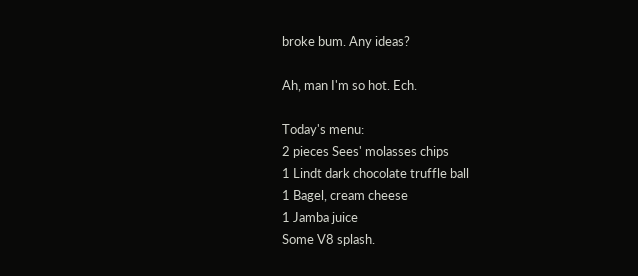broke bum. Any ideas?

Ah, man I'm so hot. Ech.

Today's menu:
2 pieces Sees' molasses chips
1 Lindt dark chocolate truffle ball
1 Bagel, cream cheese
1 Jamba juice
Some V8 splash.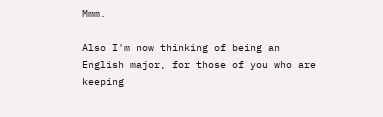Mmm.

Also I'm now thinking of being an English major, for those of you who are keeping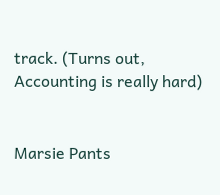track. (Turns out, Accounting is really hard)


Marsie Pants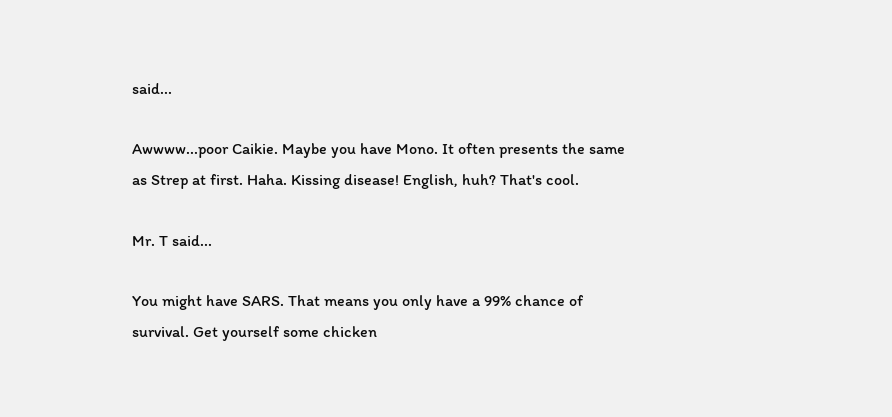said...

Awwww...poor Caikie. Maybe you have Mono. It often presents the same as Strep at first. Haha. Kissing disease! English, huh? That's cool.

Mr. T said...

You might have SARS. That means you only have a 99% chance of survival. Get yourself some chicken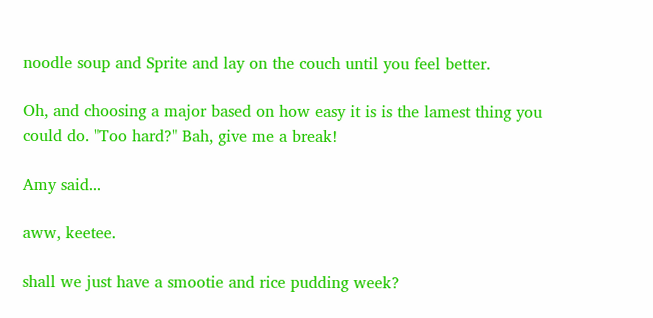noodle soup and Sprite and lay on the couch until you feel better.

Oh, and choosing a major based on how easy it is is the lamest thing you could do. "Too hard?" Bah, give me a break!

Amy said...

aww, keetee.

shall we just have a smootie and rice pudding week?